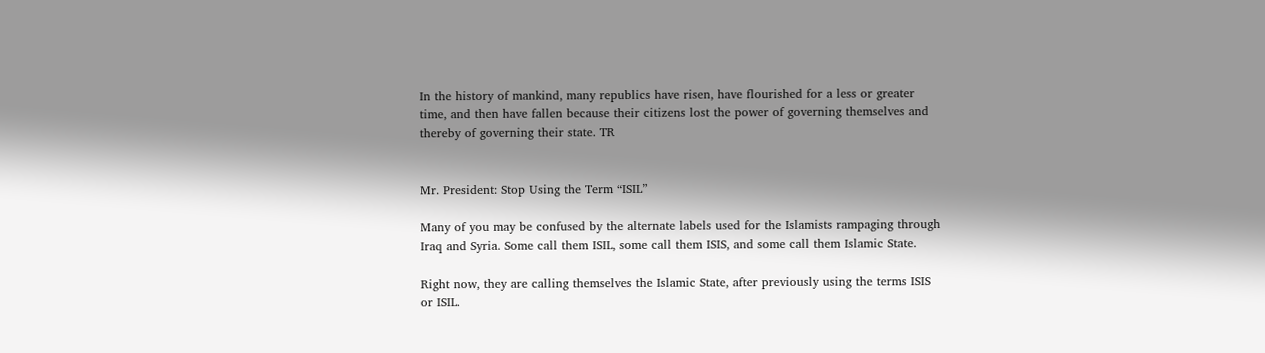In the history of mankind, many republics have risen, have flourished for a less or greater time, and then have fallen because their citizens lost the power of governing themselves and thereby of governing their state. TR


Mr. President: Stop Using the Term “ISIL”

Many of you may be confused by the alternate labels used for the Islamists rampaging through Iraq and Syria. Some call them ISIL, some call them ISIS, and some call them Islamic State.

Right now, they are calling themselves the Islamic State, after previously using the terms ISIS or ISIL.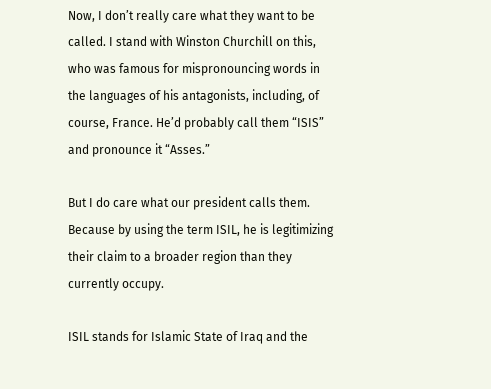Now, I don’t really care what they want to be called. I stand with Winston Churchill on this, who was famous for mispronouncing words in the languages of his antagonists, including, of course, France. He’d probably call them “ISIS” and pronounce it “Asses.”

But I do care what our president calls them. Because by using the term ISIL, he is legitimizing their claim to a broader region than they currently occupy.

ISIL stands for Islamic State of Iraq and the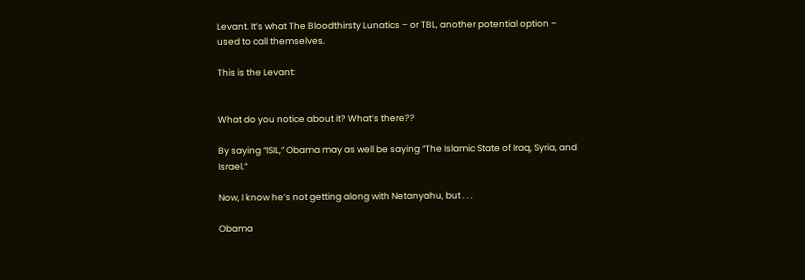Levant. It’s what The Bloodthirsty Lunatics – or TBL, another potential option – used to call themselves.

This is the Levant:


What do you notice about it? What’s there??

By saying “ISIL,” Obama may as well be saying “The Islamic State of Iraq, Syria, and Israel.”

Now, I know he’s not getting along with Netanyahu, but . . .

Obama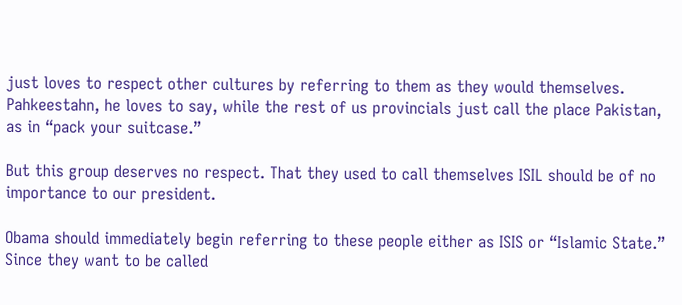just loves to respect other cultures by referring to them as they would themselves. Pahkeestahn, he loves to say, while the rest of us provincials just call the place Pakistan, as in “pack your suitcase.”

But this group deserves no respect. That they used to call themselves ISIL should be of no importance to our president.

Obama should immediately begin referring to these people either as ISIS or “Islamic State.” Since they want to be called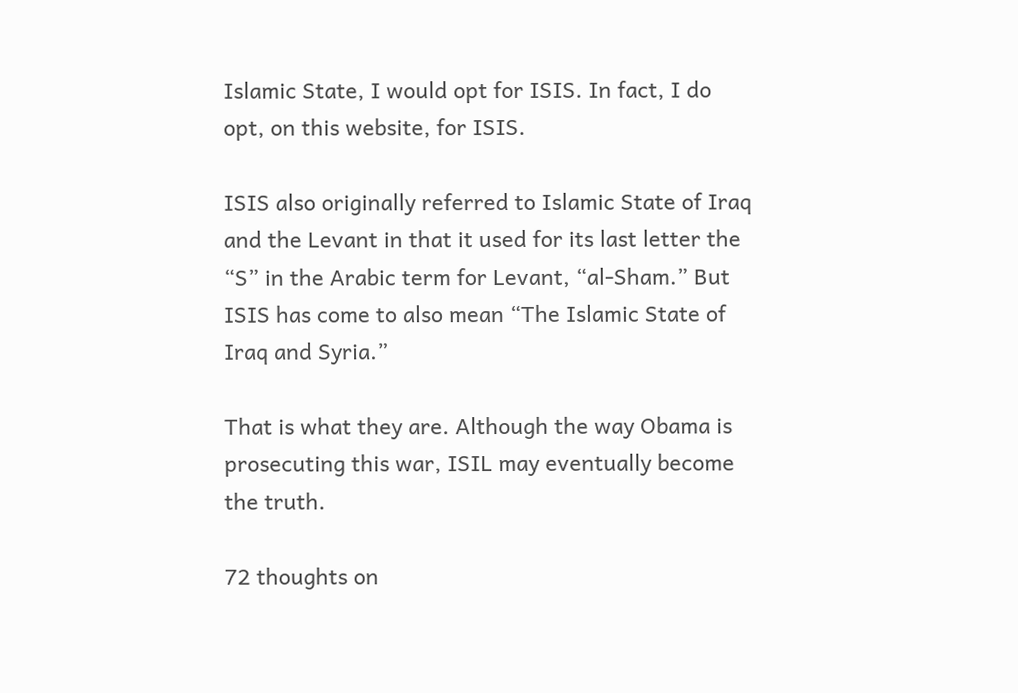Islamic State, I would opt for ISIS. In fact, I do opt, on this website, for ISIS.

ISIS also originally referred to Islamic State of Iraq and the Levant in that it used for its last letter the “S” in the Arabic term for Levant, “al-Sham.” But ISIS has come to also mean “The Islamic State of Iraq and Syria.”

That is what they are. Although the way Obama is prosecuting this war, ISIL may eventually become the truth.

72 thoughts on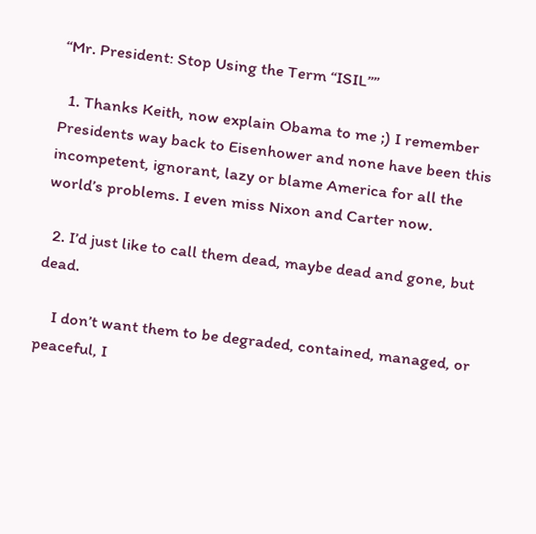“Mr. President: Stop Using the Term “ISIL””

  1. Thanks Keith, now explain Obama to me ;) I remember Presidents way back to Eisenhower and none have been this incompetent, ignorant, lazy or blame America for all the world’s problems. I even miss Nixon and Carter now.

  2. I’d just like to call them dead, maybe dead and gone, but dead.

    I don’t want them to be degraded, contained, managed, or peaceful, I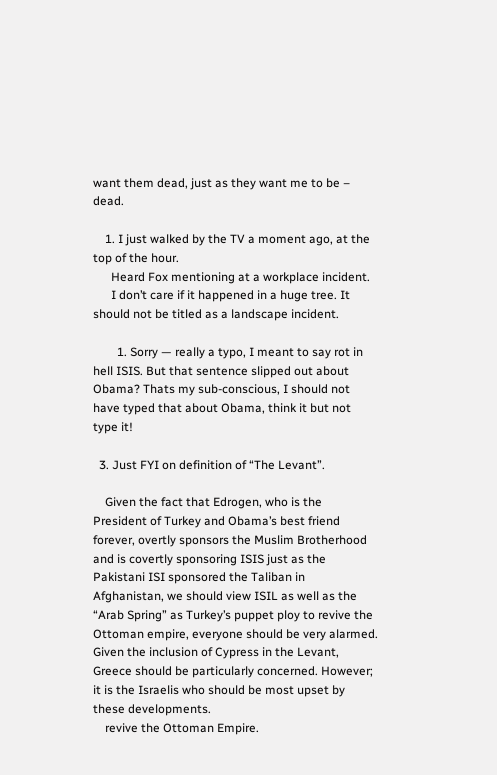want them dead, just as they want me to be – dead.

    1. I just walked by the TV a moment ago, at the top of the hour.
      Heard Fox mentioning at a workplace incident.
      I don’t care if it happened in a huge tree. It should not be titled as a landscape incident.

        1. Sorry — really a typo, I meant to say rot in hell ISIS. But that sentence slipped out about Obama? Thats my sub-conscious, I should not have typed that about Obama, think it but not type it!

  3. Just FYI on definition of “The Levant”.

    Given the fact that Edrogen, who is the President of Turkey and Obama’s best friend forever, overtly sponsors the Muslim Brotherhood and is covertly sponsoring ISIS just as the Pakistani ISI sponsored the Taliban in Afghanistan, we should view ISIL as well as the “Arab Spring” as Turkey’s puppet ploy to revive the Ottoman empire, everyone should be very alarmed. Given the inclusion of Cypress in the Levant, Greece should be particularly concerned. However; it is the Israelis who should be most upset by these developments.
    revive the Ottoman Empire.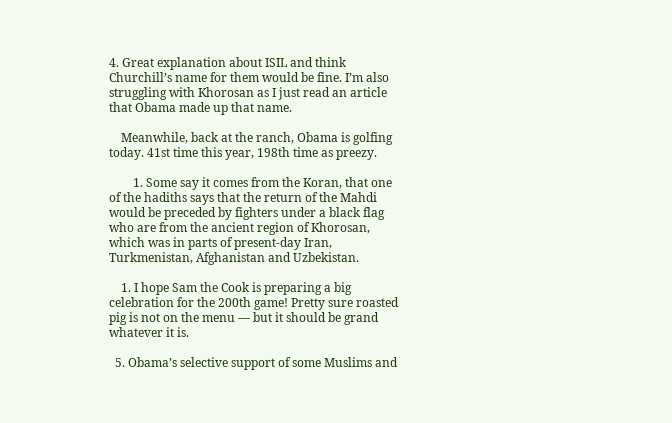4. Great explanation about ISIL and think Churchill’s name for them would be fine. I’m also struggling with Khorosan as I just read an article that Obama made up that name.

    Meanwhile, back at the ranch, Obama is golfing today. 41st time this year, 198th time as preezy.

        1. Some say it comes from the Koran, that one of the hadiths says that the return of the Mahdi would be preceded by fighters under a black flag who are from the ancient region of Khorosan, which was in parts of present-day Iran, Turkmenistan, Afghanistan and Uzbekistan.

    1. I hope Sam the Cook is preparing a big celebration for the 200th game! Pretty sure roasted pig is not on the menu — but it should be grand whatever it is.

  5. Obama’s selective support of some Muslims and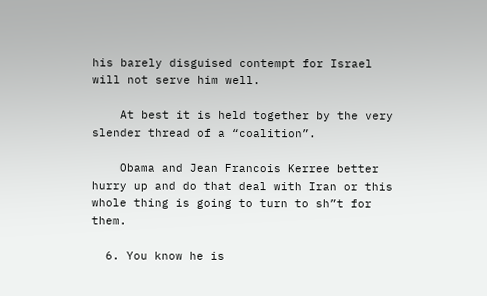his barely disguised contempt for Israel will not serve him well.

    At best it is held together by the very slender thread of a “coalition”.

    Obama and Jean Francois Kerree better hurry up and do that deal with Iran or this whole thing is going to turn to sh”t for them.

  6. You know he is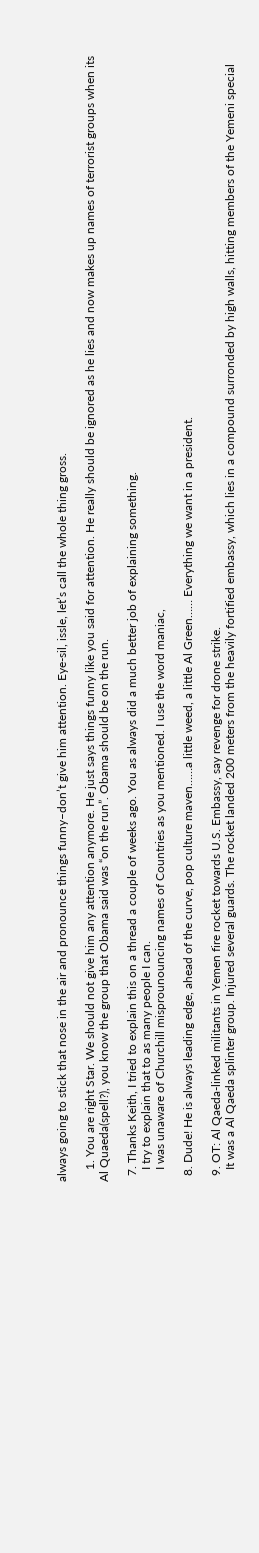always going to stick that nose in the air and pronounce things funny–don’t give him attention. Eye-sil, issle, let’s call the whole thing gross.

    1. You are right Star. We should not give him any attention anymore. He just says things funny like you said for attention. He really should be ignored as he lies and now makes up names of terrorist groups when its Al Quaeda(spell?), you know the group that Obama said was “on the run”. Obama should be on the run.

  7. Thanks Keith, I tried to explain this on a thread a couple of weeks ago. You as always did a much better job of explaining something.
    I try to explain that to as many people I can.
    I was unaware of Churchill misprounouncing names of Countries as you mentioned. I use the word maniac,

  8. Dude! He is always leading edge, ahead of the curve, pop culture maven……a little weed, a little Al Green…… Everything we want in a president.

  9. OT: Al Qaeda-linked militants in Yemen fire rocket towards U.S. Embassy, say revenge for drone strike.
    It was a Al Qaeda splinter group. Injured several guards. The rocket landed 200 meters from the heavily fortified embassy, which lies in a compound surronded by high walls, hitting members of the Yemeni special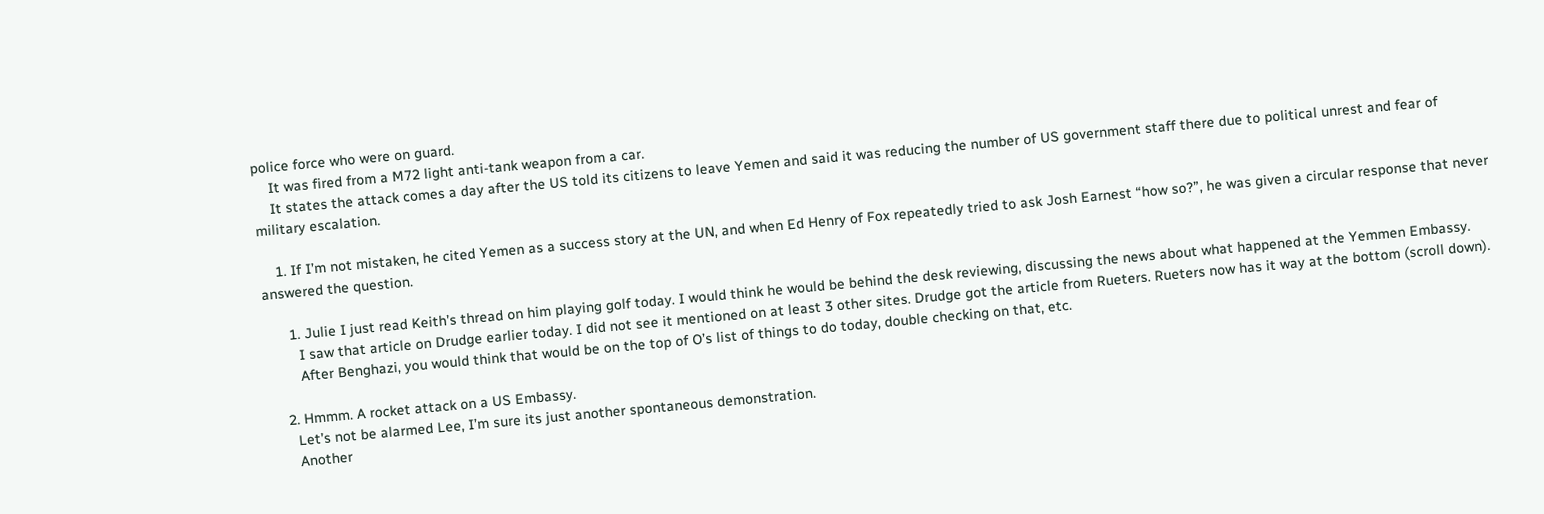police force who were on guard.
    It was fired from a M72 light anti-tank weapon from a car.
    It states the attack comes a day after the US told its citizens to leave Yemen and said it was reducing the number of US government staff there due to political unrest and fear of military escalation.

    1. If I’m not mistaken, he cited Yemen as a success story at the UN, and when Ed Henry of Fox repeatedly tried to ask Josh Earnest “how so?”, he was given a circular response that never answered the question.

      1. Julie I just read Keith’s thread on him playing golf today. I would think he would be behind the desk reviewing, discussing the news about what happened at the Yemmen Embassy.
        I saw that article on Drudge earlier today. I did not see it mentioned on at least 3 other sites. Drudge got the article from Rueters. Rueters now has it way at the bottom (scroll down).
        After Benghazi, you would think that would be on the top of O’s list of things to do today, double checking on that, etc.

    2. Hmmm. A rocket attack on a US Embassy.
      Let’s not be alarmed Lee, I’m sure its just another spontaneous demonstration.
      Another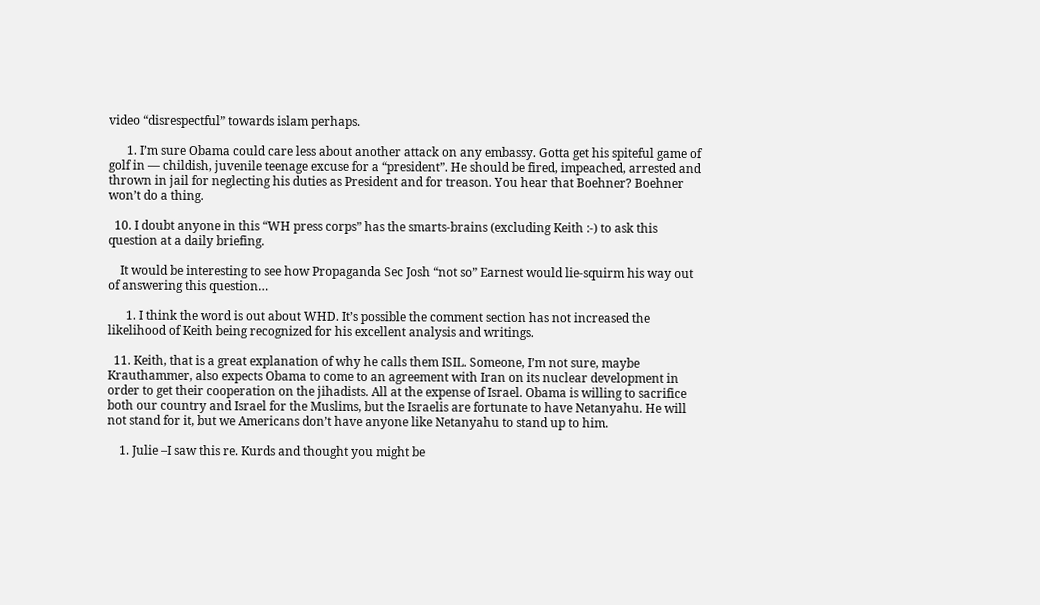video “disrespectful” towards islam perhaps.

      1. I’m sure Obama could care less about another attack on any embassy. Gotta get his spiteful game of golf in — childish, juvenile teenage excuse for a “president”. He should be fired, impeached, arrested and thrown in jail for neglecting his duties as President and for treason. You hear that Boehner? Boehner won’t do a thing.

  10. I doubt anyone in this “WH press corps” has the smarts-brains (excluding Keith :-) to ask this question at a daily briefing.

    It would be interesting to see how Propaganda Sec Josh “not so” Earnest would lie-squirm his way out of answering this question…

      1. I think the word is out about WHD. It’s possible the comment section has not increased the likelihood of Keith being recognized for his excellent analysis and writings.

  11. Keith, that is a great explanation of why he calls them ISIL. Someone, I’m not sure, maybe Krauthammer, also expects Obama to come to an agreement with Iran on its nuclear development in order to get their cooperation on the jihadists. All at the expense of Israel. Obama is willing to sacrifice both our country and Israel for the Muslims, but the Israelis are fortunate to have Netanyahu. He will not stand for it, but we Americans don’t have anyone like Netanyahu to stand up to him.

    1. Julie –I saw this re. Kurds and thought you might be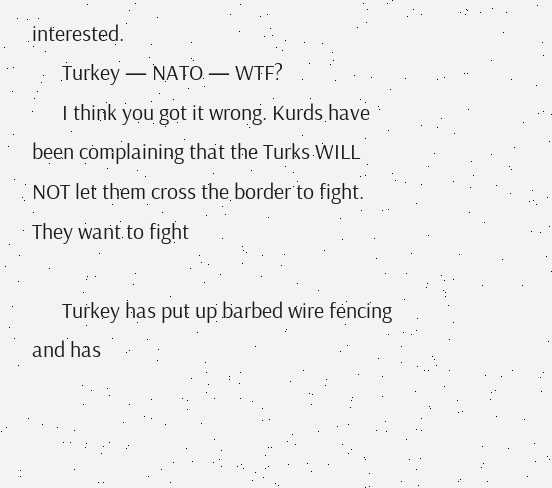interested.
      Turkey — NATO — WTF?
      I think you got it wrong. Kurds have been complaining that the Turks WILL NOT let them cross the border to fight. They want to fight

      Turkey has put up barbed wire fencing and has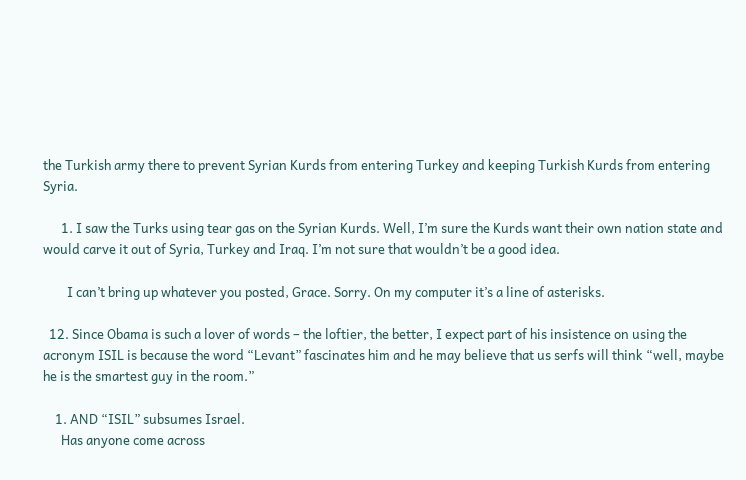the Turkish army there to prevent Syrian Kurds from entering Turkey and keeping Turkish Kurds from entering Syria.

      1. I saw the Turks using tear gas on the Syrian Kurds. Well, I’m sure the Kurds want their own nation state and would carve it out of Syria, Turkey and Iraq. I’m not sure that wouldn’t be a good idea.

        I can’t bring up whatever you posted, Grace. Sorry. On my computer it’s a line of asterisks.

  12. Since Obama is such a lover of words – the loftier, the better, I expect part of his insistence on using the acronym ISIL is because the word “Levant” fascinates him and he may believe that us serfs will think “well, maybe he is the smartest guy in the room.”

    1. AND “ISIL” subsumes Israel.
      Has anyone come across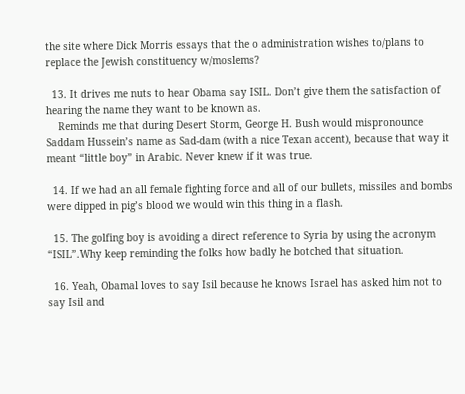the site where Dick Morris essays that the o administration wishes to/plans to replace the Jewish constituency w/moslems?

  13. It drives me nuts to hear Obama say ISIL. Don’t give them the satisfaction of hearing the name they want to be known as.
    Reminds me that during Desert Storm, George H. Bush would mispronounce Saddam Hussein’s name as Sad-dam (with a nice Texan accent), because that way it meant “little boy” in Arabic. Never knew if it was true.

  14. If we had an all female fighting force and all of our bullets, missiles and bombs were dipped in pig’s blood we would win this thing in a flash.

  15. The golfing boy is avoiding a direct reference to Syria by using the acronym “ISIL”.Why keep reminding the folks how badly he botched that situation.

  16. Yeah, Obamal loves to say Isil because he knows Israel has asked him not to say Isil and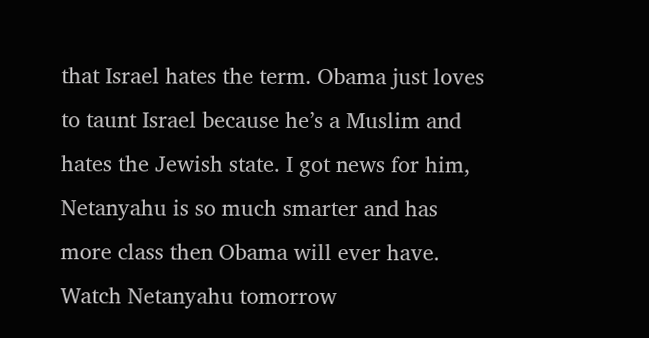that Israel hates the term. Obama just loves to taunt Israel because he’s a Muslim and hates the Jewish state. I got news for him, Netanyahu is so much smarter and has more class then Obama will ever have. Watch Netanyahu tomorrow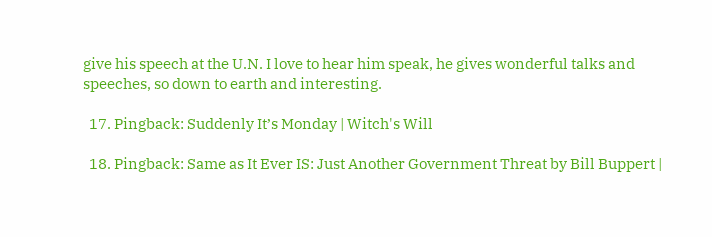give his speech at the U.N. I love to hear him speak, he gives wonderful talks and speeches, so down to earth and interesting.

  17. Pingback: Suddenly It’s Monday | Witch's Will

  18. Pingback: Same as It Ever IS: Just Another Government Threat by Bill Buppert |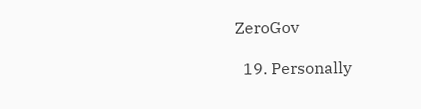ZeroGov

  19. Personally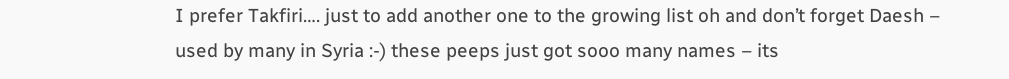I prefer Takfiri…. just to add another one to the growing list oh and don’t forget Daesh – used by many in Syria :-) these peeps just got sooo many names – its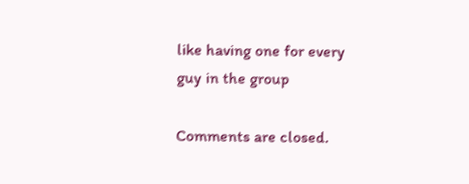like having one for every guy in the group

Comments are closed.